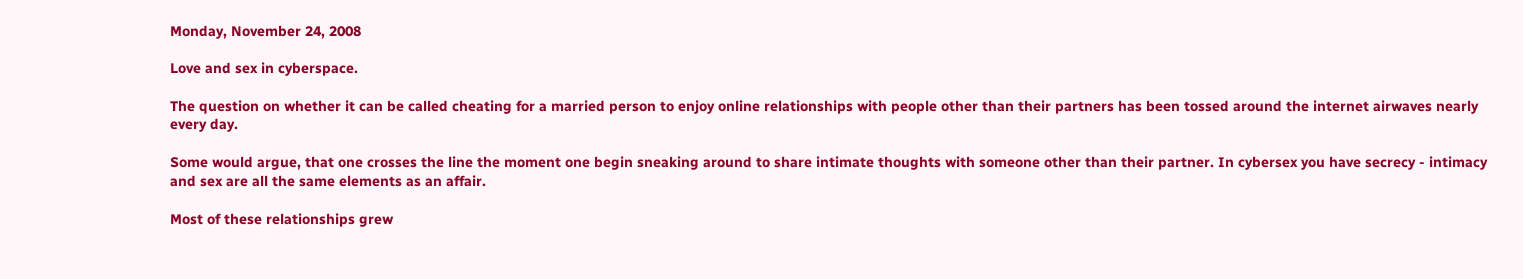Monday, November 24, 2008

Love and sex in cyberspace.

The question on whether it can be called cheating for a married person to enjoy online relationships with people other than their partners has been tossed around the internet airwaves nearly every day.

Some would argue, that one crosses the line the moment one begin sneaking around to share intimate thoughts with someone other than their partner. In cybersex you have secrecy - intimacy and sex are all the same elements as an affair.

Most of these relationships grew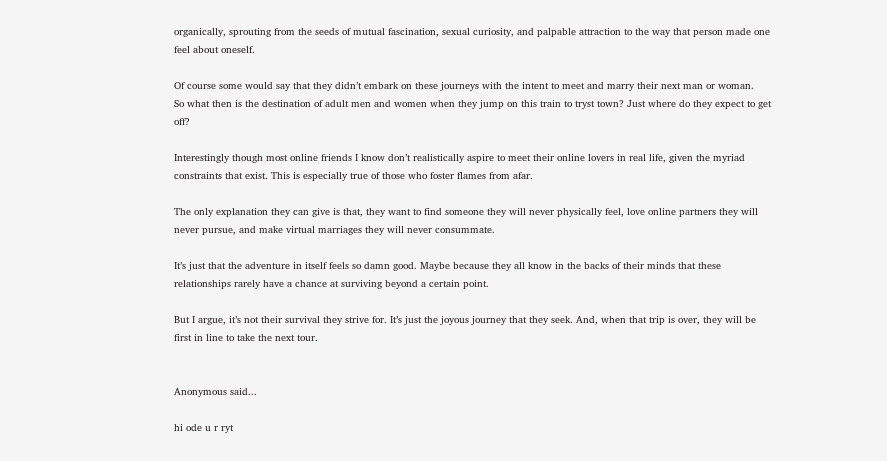organically, sprouting from the seeds of mutual fascination, sexual curiosity, and palpable attraction to the way that person made one feel about oneself.

Of course some would say that they didn’t embark on these journeys with the intent to meet and marry their next man or woman.
So what then is the destination of adult men and women when they jump on this train to tryst town? Just where do they expect to get off?

Interestingly though most online friends I know don’t realistically aspire to meet their online lovers in real life, given the myriad constraints that exist. This is especially true of those who foster flames from afar.

The only explanation they can give is that, they want to find someone they will never physically feel, love online partners they will never pursue, and make virtual marriages they will never consummate.

It’s just that the adventure in itself feels so damn good. Maybe because they all know in the backs of their minds that these relationships rarely have a chance at surviving beyond a certain point.

But I argue, it’s not their survival they strive for. It’s just the joyous journey that they seek. And, when that trip is over, they will be first in line to take the next tour.


Anonymous said...

hi ode u r ryt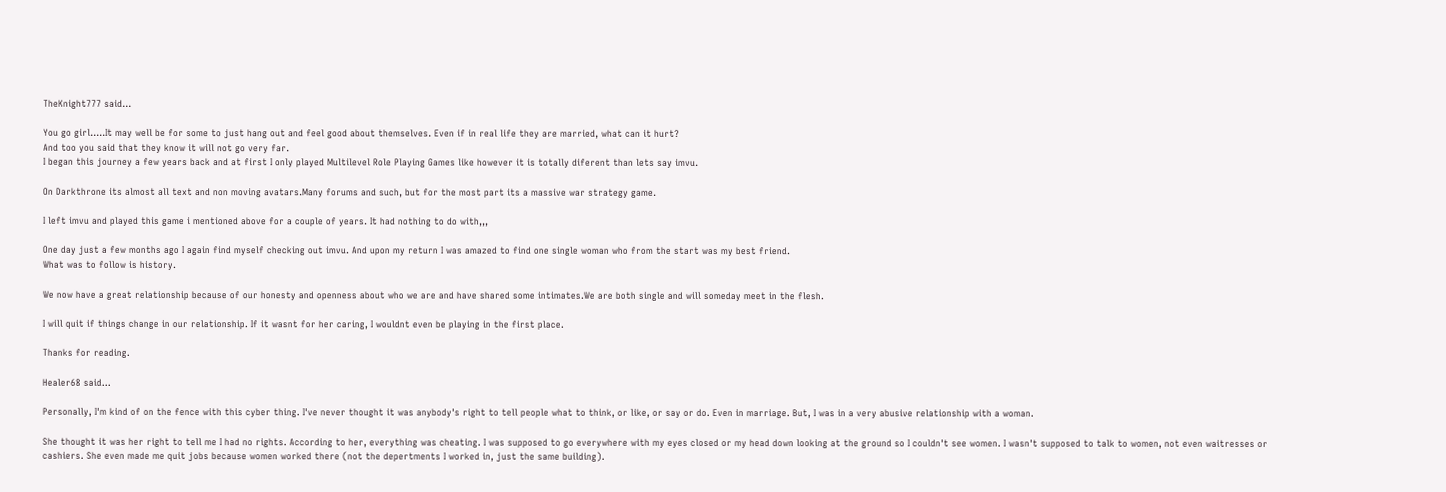TheKnight777 said...

You go girl.....It may well be for some to just hang out and feel good about themselves. Even if in real life they are married, what can it hurt?
And too you said that they know it will not go very far.
I began this journey a few years back and at first I only played Multilevel Role Playing Games like however it is totally diferent than lets say imvu.

On Darkthrone its almost all text and non moving avatars.Many forums and such, but for the most part its a massive war strategy game.

I left imvu and played this game i mentioned above for a couple of years. It had nothing to do with,,,

One day just a few months ago I again find myself checking out imvu. And upon my return I was amazed to find one single woman who from the start was my best friend.
What was to follow is history.

We now have a great relationship because of our honesty and openness about who we are and have shared some intimates.We are both single and will someday meet in the flesh.

I will quit if things change in our relationship. If it wasnt for her caring, I wouldnt even be playing in the first place.

Thanks for reading.

Healer68 said...

Personally, I'm kind of on the fence with this cyber thing. I've never thought it was anybody's right to tell people what to think, or like, or say or do. Even in marriage. But, I was in a very abusive relationship with a woman.

She thought it was her right to tell me I had no rights. According to her, everything was cheating. I was supposed to go everywhere with my eyes closed or my head down looking at the ground so I couldn't see women. I wasn't supposed to talk to women, not even waitresses or cashiers. She even made me quit jobs because women worked there (not the depertments I worked in, just the same building).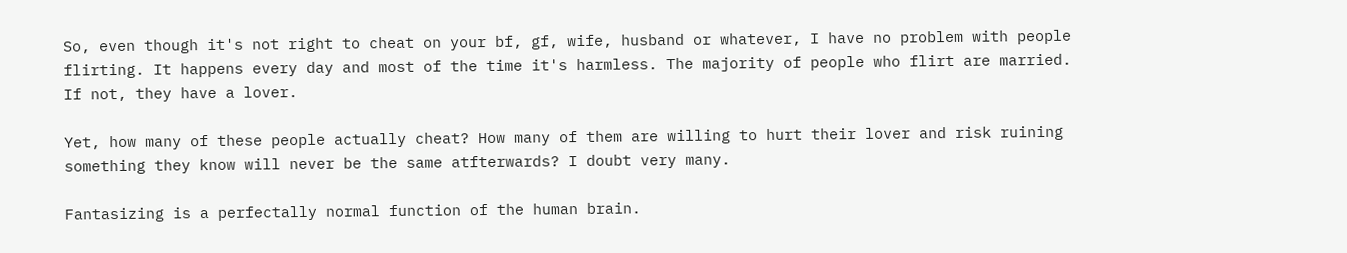So, even though it's not right to cheat on your bf, gf, wife, husband or whatever, I have no problem with people flirting. It happens every day and most of the time it's harmless. The majority of people who flirt are married. If not, they have a lover.

Yet, how many of these people actually cheat? How many of them are willing to hurt their lover and risk ruining something they know will never be the same atfterwards? I doubt very many.

Fantasizing is a perfectally normal function of the human brain.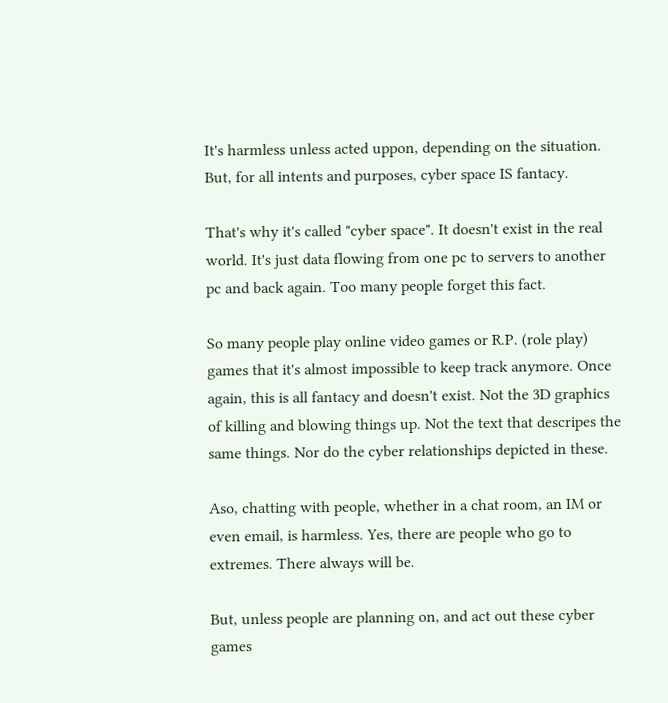It's harmless unless acted uppon, depending on the situation. But, for all intents and purposes, cyber space IS fantacy.

That's why it's called "cyber space". It doesn't exist in the real world. It's just data flowing from one pc to servers to another pc and back again. Too many people forget this fact.

So many people play online video games or R.P. (role play) games that it's almost impossible to keep track anymore. Once again, this is all fantacy and doesn't exist. Not the 3D graphics of killing and blowing things up. Not the text that descripes the same things. Nor do the cyber relationships depicted in these.

Aso, chatting with people, whether in a chat room, an IM or even email, is harmless. Yes, there are people who go to extremes. There always will be.

But, unless people are planning on, and act out these cyber games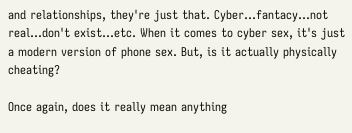and relationships, they're just that. Cyber...fantacy...not real...don't exist...etc. When it comes to cyber sex, it's just a modern version of phone sex. But, is it actually physically cheating?

Once again, does it really mean anything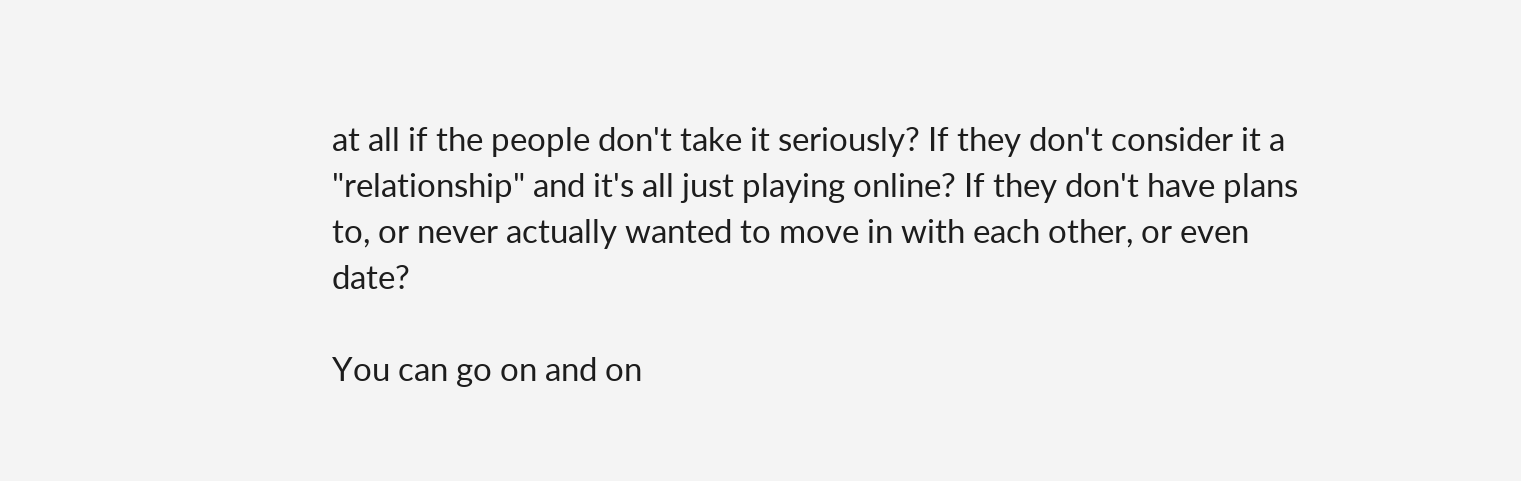at all if the people don't take it seriously? If they don't consider it a "relationship" and it's all just playing online? If they don't have plans to, or never actually wanted to move in with each other, or even date?

You can go on and on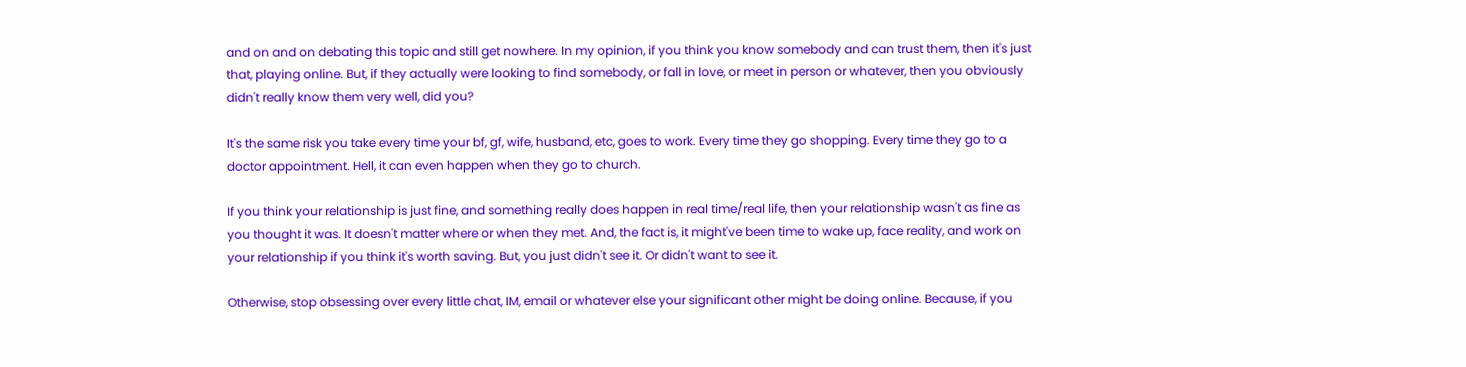and on and on debating this topic and still get nowhere. In my opinion, if you think you know somebody and can trust them, then it's just that, playing online. But, if they actually were looking to find somebody, or fall in love, or meet in person or whatever, then you obviously didn't really know them very well, did you?

It's the same risk you take every time your bf, gf, wife, husband, etc, goes to work. Every time they go shopping. Every time they go to a doctor appointment. Hell, it can even happen when they go to church.

If you think your relationship is just fine, and something really does happen in real time/real life, then your relationship wasn't as fine as you thought it was. It doesn't matter where or when they met. And, the fact is, it might've been time to wake up, face reality, and work on your relationship if you think it's worth saving. But, you just didn't see it. Or didn't want to see it.

Otherwise, stop obsessing over every little chat, IM, email or whatever else your significant other might be doing online. Because, if you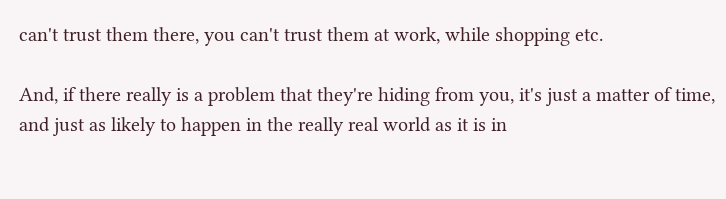can't trust them there, you can't trust them at work, while shopping etc.

And, if there really is a problem that they're hiding from you, it's just a matter of time, and just as likely to happen in the really real world as it is in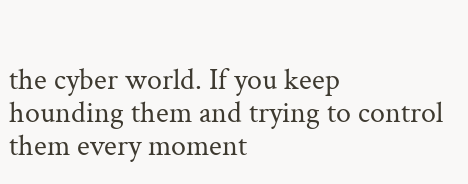the cyber world. If you keep hounding them and trying to control them every moment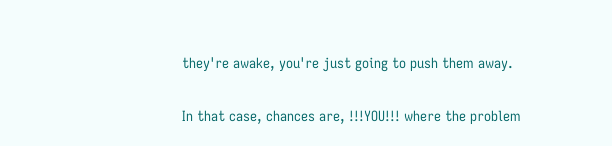they're awake, you're just going to push them away.

In that case, chances are, !!!YOU!!! where the problem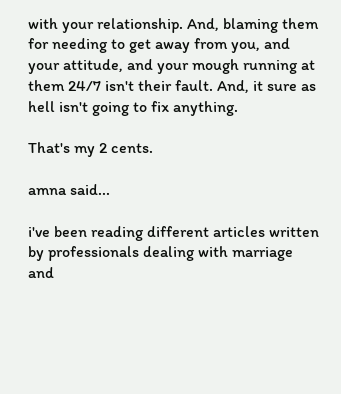with your relationship. And, blaming them for needing to get away from you, and your attitude, and your mough running at them 24/7 isn't their fault. And, it sure as hell isn't going to fix anything.

That's my 2 cents.

amna said...

i've been reading different articles written by professionals dealing with marriage and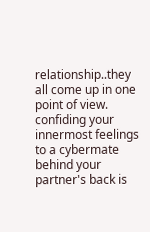relationship..they all come up in one point of view. confiding your innermost feelings to a cybermate behind your partner's back is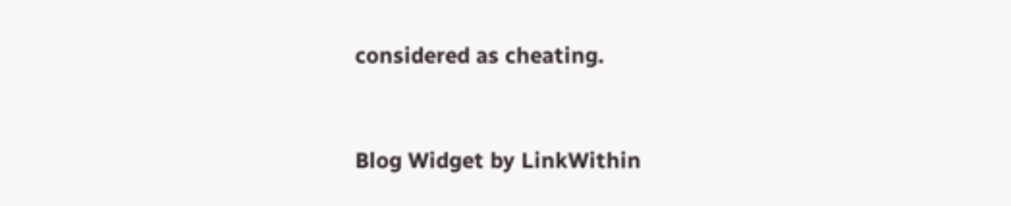considered as cheating.


Blog Widget by LinkWithin